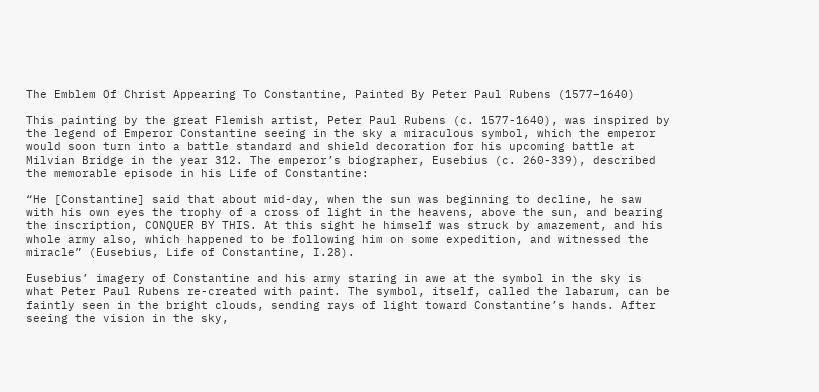The Emblem Of Christ Appearing To Constantine, Painted By Peter Paul Rubens (1577–1640)

This painting by the great Flemish artist, Peter Paul Rubens (c. 1577-1640), was inspired by the legend of Emperor Constantine seeing in the sky a miraculous symbol, which the emperor would soon turn into a battle standard and shield decoration for his upcoming battle at Milvian Bridge in the year 312. The emperor’s biographer, Eusebius (c. 260-339), described the memorable episode in his Life of Constantine:

“He [Constantine] said that about mid-day, when the sun was beginning to decline, he saw with his own eyes the trophy of a cross of light in the heavens, above the sun, and bearing the inscription, CONQUER BY THIS. At this sight he himself was struck by amazement, and his whole army also, which happened to be following him on some expedition, and witnessed the miracle” (Eusebius, Life of Constantine, I.28).

Eusebius’ imagery of Constantine and his army staring in awe at the symbol in the sky is what Peter Paul Rubens re-created with paint. The symbol, itself, called the labarum, can be faintly seen in the bright clouds, sending rays of light toward Constantine’s hands. After seeing the vision in the sky,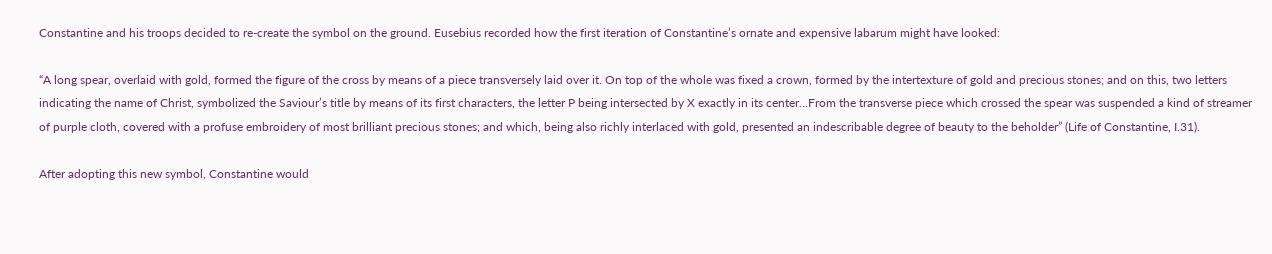Constantine and his troops decided to re-create the symbol on the ground. Eusebius recorded how the first iteration of Constantine’s ornate and expensive labarum might have looked:

“A long spear, overlaid with gold, formed the figure of the cross by means of a piece transversely laid over it. On top of the whole was fixed a crown, formed by the intertexture of gold and precious stones; and on this, two letters indicating the name of Christ, symbolized the Saviour’s title by means of its first characters, the letter P being intersected by X exactly in its center…From the transverse piece which crossed the spear was suspended a kind of streamer of purple cloth, covered with a profuse embroidery of most brilliant precious stones; and which, being also richly interlaced with gold, presented an indescribable degree of beauty to the beholder” (Life of Constantine, I.31).

After adopting this new symbol, Constantine would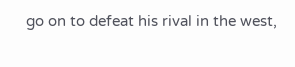go on to defeat his rival in the west,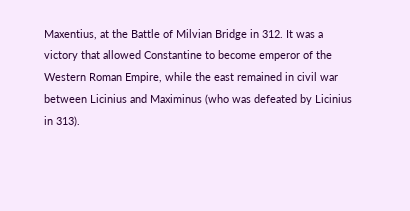Maxentius, at the Battle of Milvian Bridge in 312. It was a victory that allowed Constantine to become emperor of the Western Roman Empire, while the east remained in civil war between Licinius and Maximinus (who was defeated by Licinius in 313).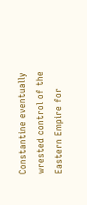Constantine eventually wrested control of the Eastern Empire for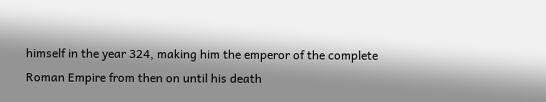himself in the year 324, making him the emperor of the complete Roman Empire from then on until his death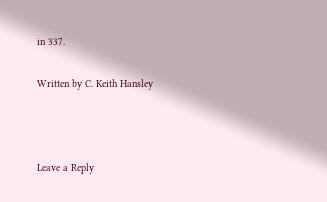in 337.

Written by C. Keith Hansley



Leave a Reply